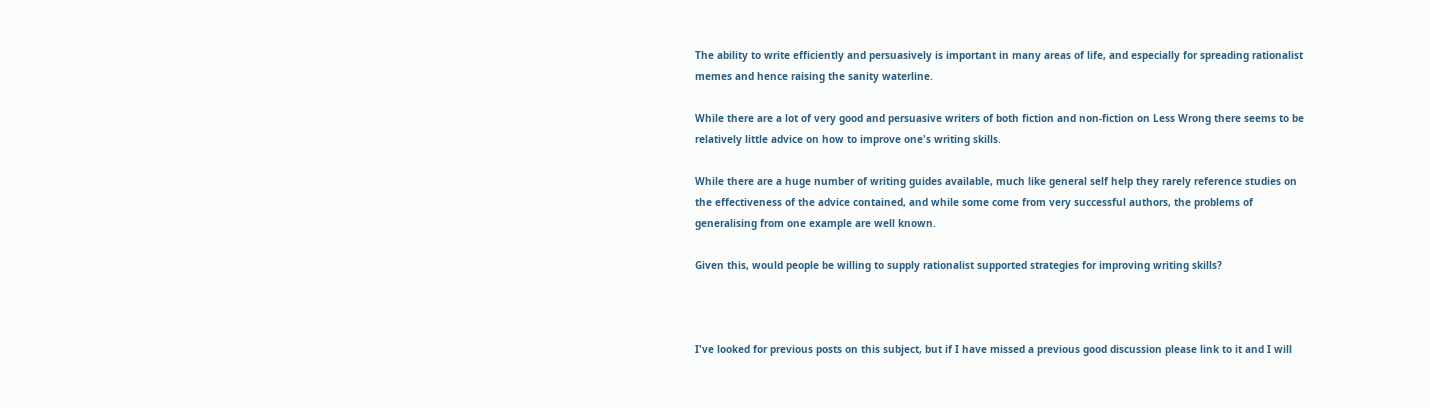The ability to write efficiently and persuasively is important in many areas of life, and especially for spreading rationalist memes and hence raising the sanity waterline.

While there are a lot of very good and persuasive writers of both fiction and non-fiction on Less Wrong there seems to be relatively little advice on how to improve one's writing skills.

While there are a huge number of writing guides available, much like general self help they rarely reference studies on the effectiveness of the advice contained, and while some come from very successful authors, the problems of generalising from one example are well known.

Given this, would people be willing to supply rationalist supported strategies for improving writing skills?



I've looked for previous posts on this subject, but if I have missed a previous good discussion please link to it and I will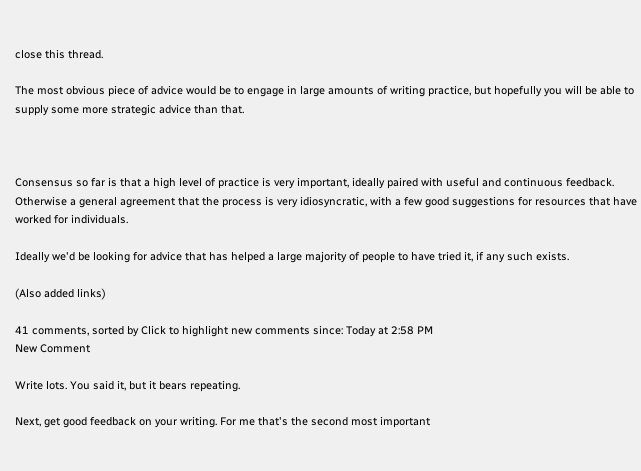close this thread.

The most obvious piece of advice would be to engage in large amounts of writing practice, but hopefully you will be able to supply some more strategic advice than that.



Consensus so far is that a high level of practice is very important, ideally paired with useful and continuous feedback. Otherwise a general agreement that the process is very idiosyncratic, with a few good suggestions for resources that have worked for individuals.

Ideally we'd be looking for advice that has helped a large majority of people to have tried it, if any such exists.

(Also added links)

41 comments, sorted by Click to highlight new comments since: Today at 2:58 PM
New Comment

Write lots. You said it, but it bears repeating.

Next, get good feedback on your writing. For me that's the second most important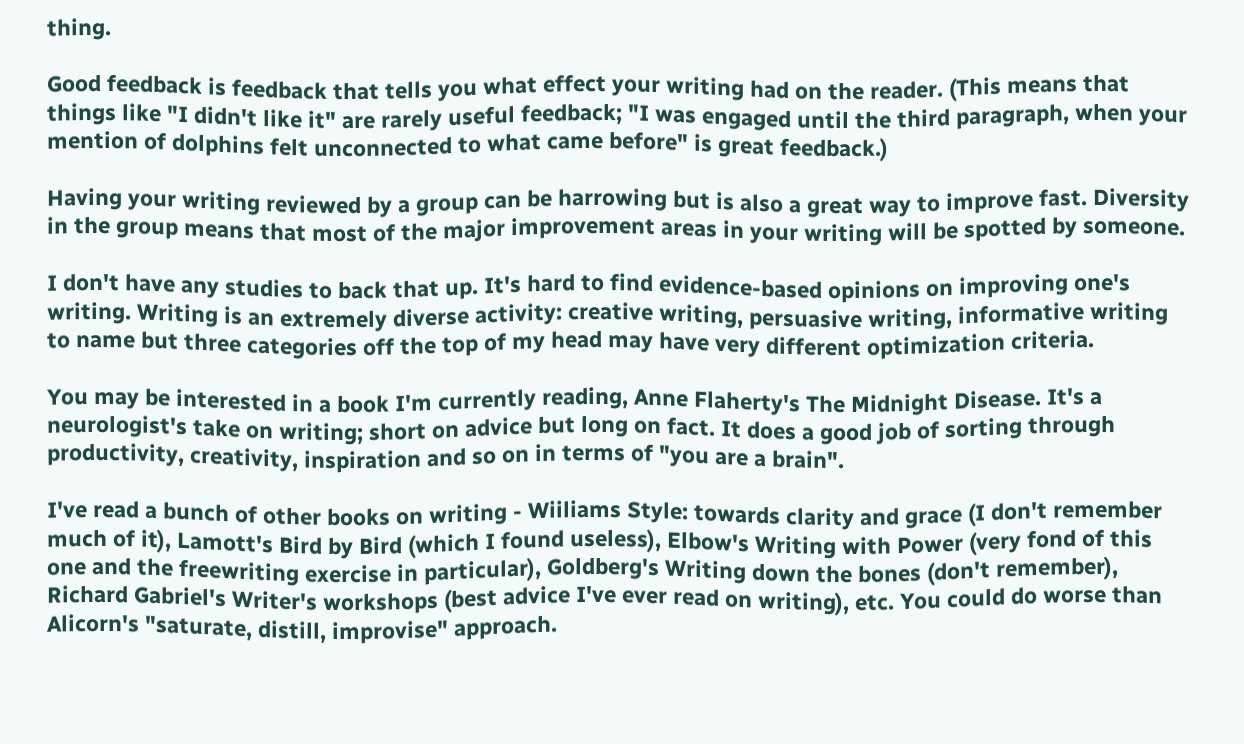thing.

Good feedback is feedback that tells you what effect your writing had on the reader. (This means that things like "I didn't like it" are rarely useful feedback; "I was engaged until the third paragraph, when your mention of dolphins felt unconnected to what came before" is great feedback.)

Having your writing reviewed by a group can be harrowing but is also a great way to improve fast. Diversity in the group means that most of the major improvement areas in your writing will be spotted by someone.

I don't have any studies to back that up. It's hard to find evidence-based opinions on improving one's writing. Writing is an extremely diverse activity: creative writing, persuasive writing, informative writing to name but three categories off the top of my head may have very different optimization criteria.

You may be interested in a book I'm currently reading, Anne Flaherty's The Midnight Disease. It's a neurologist's take on writing; short on advice but long on fact. It does a good job of sorting through productivity, creativity, inspiration and so on in terms of "you are a brain".

I've read a bunch of other books on writing - Wiiliams Style: towards clarity and grace (I don't remember much of it), Lamott's Bird by Bird (which I found useless), Elbow's Writing with Power (very fond of this one and the freewriting exercise in particular), Goldberg's Writing down the bones (don't remember), Richard Gabriel's Writer's workshops (best advice I've ever read on writing), etc. You could do worse than Alicorn's "saturate, distill, improvise" approach.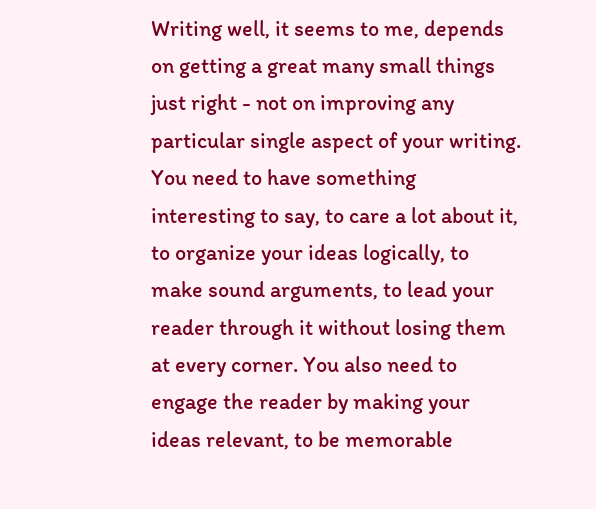Writing well, it seems to me, depends on getting a great many small things just right - not on improving any particular single aspect of your writing. You need to have something interesting to say, to care a lot about it, to organize your ideas logically, to make sound arguments, to lead your reader through it without losing them at every corner. You also need to engage the reader by making your ideas relevant, to be memorable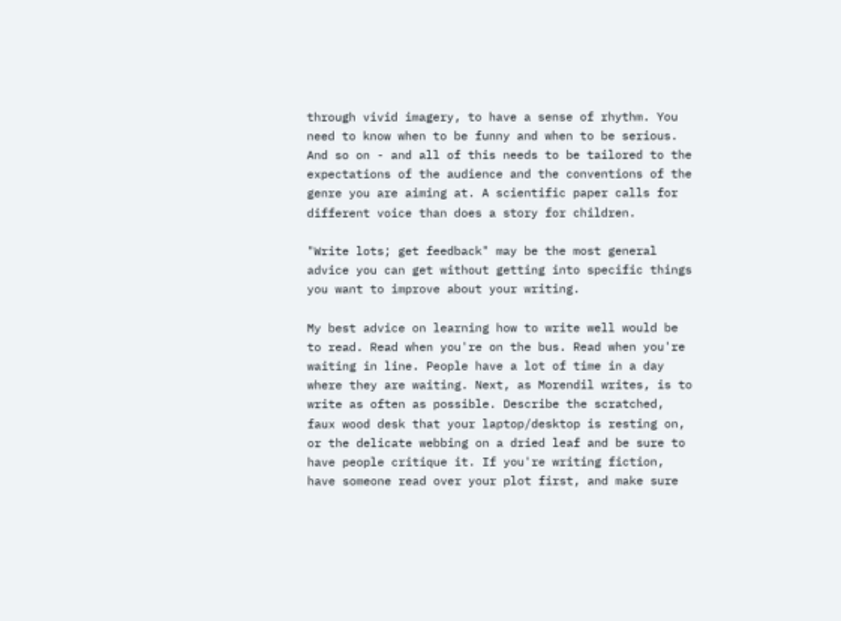through vivid imagery, to have a sense of rhythm. You need to know when to be funny and when to be serious. And so on - and all of this needs to be tailored to the expectations of the audience and the conventions of the genre you are aiming at. A scientific paper calls for different voice than does a story for children.

"Write lots; get feedback" may be the most general advice you can get without getting into specific things you want to improve about your writing.

My best advice on learning how to write well would be to read. Read when you're on the bus. Read when you're waiting in line. People have a lot of time in a day where they are waiting. Next, as Morendil writes, is to write as often as possible. Describe the scratched, faux wood desk that your laptop/desktop is resting on, or the delicate webbing on a dried leaf and be sure to have people critique it. If you're writing fiction, have someone read over your plot first, and make sure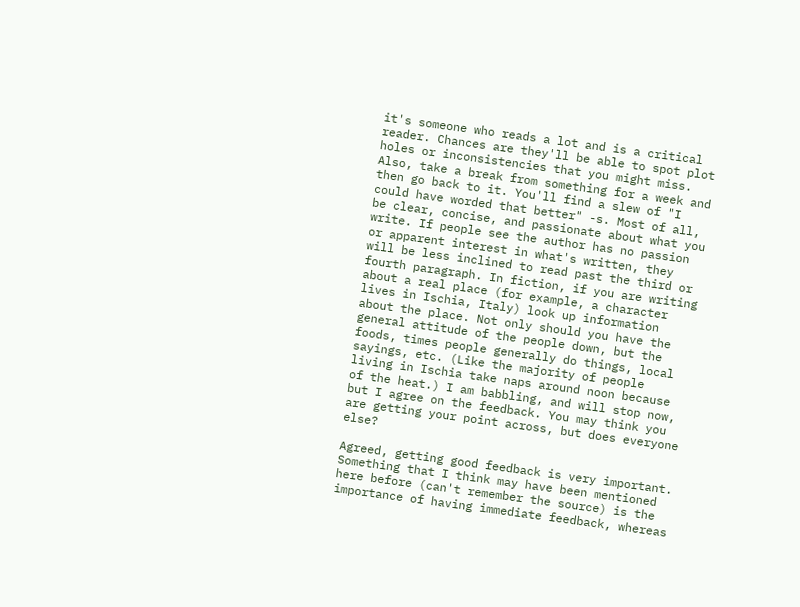it's someone who reads a lot and is a critical reader. Chances are they'll be able to spot plot holes or inconsistencies that you might miss. Also, take a break from something for a week and then go back to it. You'll find a slew of "I could have worded that better" -s. Most of all, be clear, concise, and passionate about what you write. If people see the author has no passion or apparent interest in what's written, they will be less inclined to read past the third or fourth paragraph. In fiction, if you are writing about a real place (for example, a character lives in Ischia, Italy) look up information about the place. Not only should you have the general attitude of the people down, but the foods, times people generally do things, local sayings, etc. (Like the majority of people living in Ischia take naps around noon because of the heat.) I am babbling, and will stop now, but I agree on the feedback. You may think you are getting your point across, but does everyone else?

Agreed, getting good feedback is very important. Something that I think may have been mentioned here before (can't remember the source) is the importance of having immediate feedback, whereas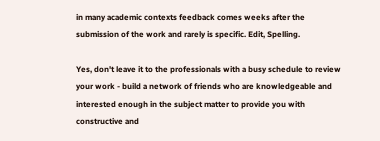in many academic contexts feedback comes weeks after the submission of the work and rarely is specific. Edit, Spelling.

Yes, don't leave it to the professionals with a busy schedule to review your work - build a network of friends who are knowledgeable and interested enough in the subject matter to provide you with constructive and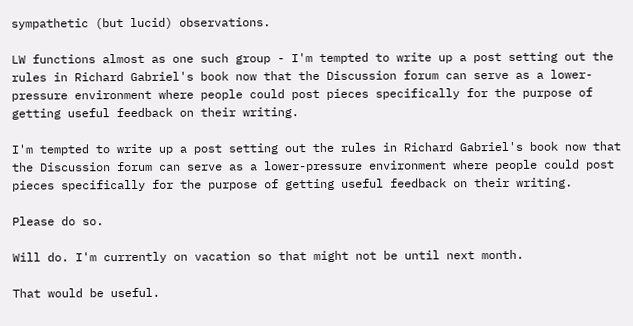sympathetic (but lucid) observations.

LW functions almost as one such group - I'm tempted to write up a post setting out the rules in Richard Gabriel's book now that the Discussion forum can serve as a lower-pressure environment where people could post pieces specifically for the purpose of getting useful feedback on their writing.

I'm tempted to write up a post setting out the rules in Richard Gabriel's book now that the Discussion forum can serve as a lower-pressure environment where people could post pieces specifically for the purpose of getting useful feedback on their writing.

Please do so.

Will do. I'm currently on vacation so that might not be until next month.

That would be useful.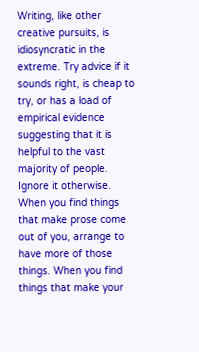Writing, like other creative pursuits, is idiosyncratic in the extreme. Try advice if it sounds right, is cheap to try, or has a load of empirical evidence suggesting that it is helpful to the vast majority of people. Ignore it otherwise. When you find things that make prose come out of you, arrange to have more of those things. When you find things that make your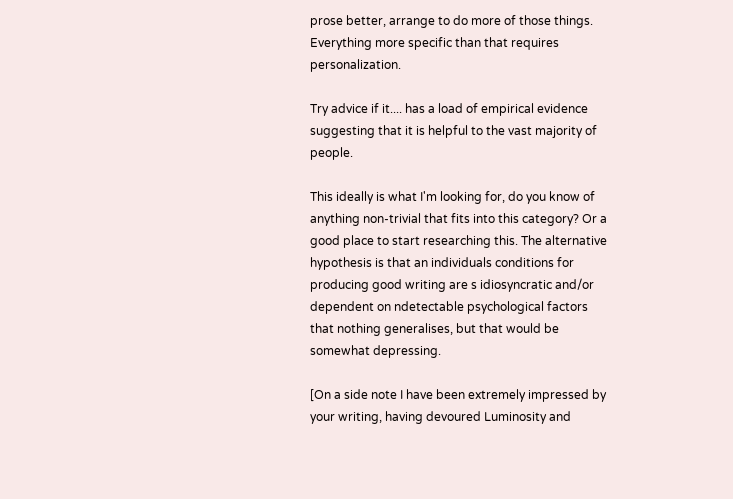prose better, arrange to do more of those things. Everything more specific than that requires personalization.

Try advice if it.... has a load of empirical evidence suggesting that it is helpful to the vast majority of people.

This ideally is what I'm looking for, do you know of anything non-trivial that fits into this category? Or a good place to start researching this. The alternative hypothesis is that an individuals conditions for producing good writing are s idiosyncratic and/or dependent on ndetectable psychological factors that nothing generalises, but that would be somewhat depressing.

[On a side note I have been extremely impressed by your writing, having devoured Luminosity and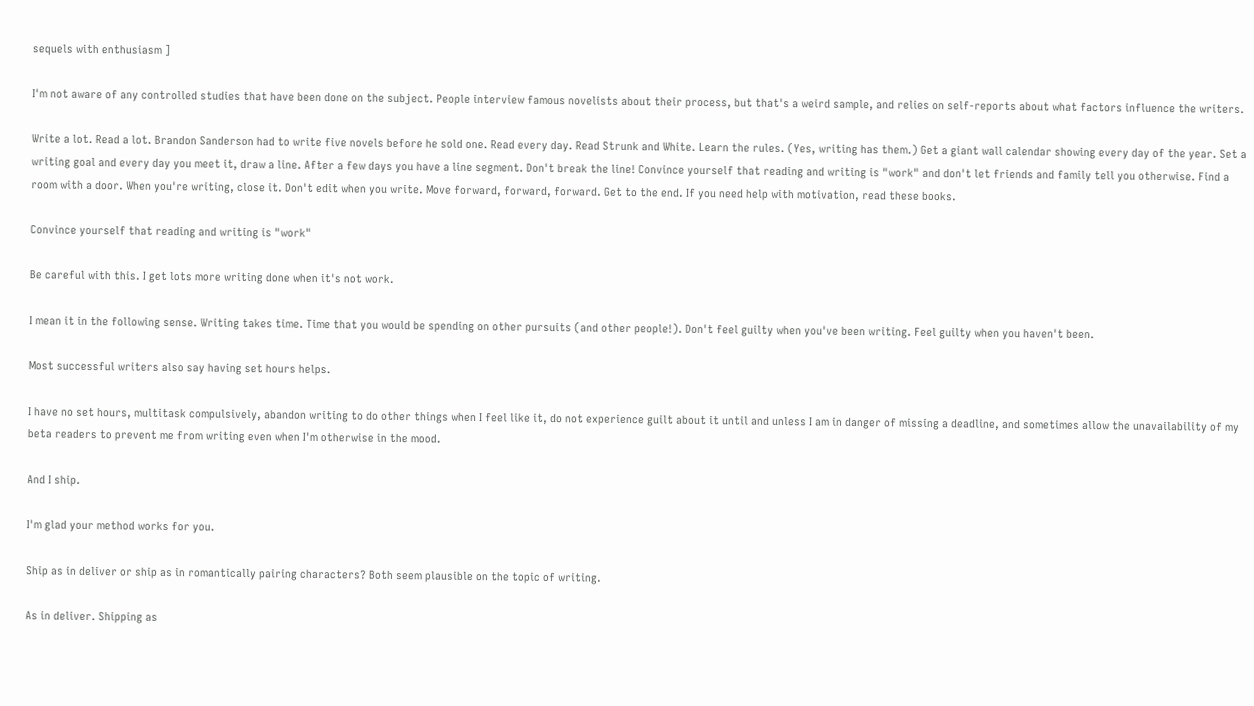sequels with enthusiasm ]

I'm not aware of any controlled studies that have been done on the subject. People interview famous novelists about their process, but that's a weird sample, and relies on self-reports about what factors influence the writers.

Write a lot. Read a lot. Brandon Sanderson had to write five novels before he sold one. Read every day. Read Strunk and White. Learn the rules. (Yes, writing has them.) Get a giant wall calendar showing every day of the year. Set a writing goal and every day you meet it, draw a line. After a few days you have a line segment. Don't break the line! Convince yourself that reading and writing is "work" and don't let friends and family tell you otherwise. Find a room with a door. When you're writing, close it. Don't edit when you write. Move forward, forward, forward. Get to the end. If you need help with motivation, read these books.

Convince yourself that reading and writing is "work"

Be careful with this. I get lots more writing done when it's not work.

I mean it in the following sense. Writing takes time. Time that you would be spending on other pursuits (and other people!). Don't feel guilty when you've been writing. Feel guilty when you haven't been.

Most successful writers also say having set hours helps.

I have no set hours, multitask compulsively, abandon writing to do other things when I feel like it, do not experience guilt about it until and unless I am in danger of missing a deadline, and sometimes allow the unavailability of my beta readers to prevent me from writing even when I'm otherwise in the mood.

And I ship.

I'm glad your method works for you.

Ship as in deliver or ship as in romantically pairing characters? Both seem plausible on the topic of writing.

As in deliver. Shipping as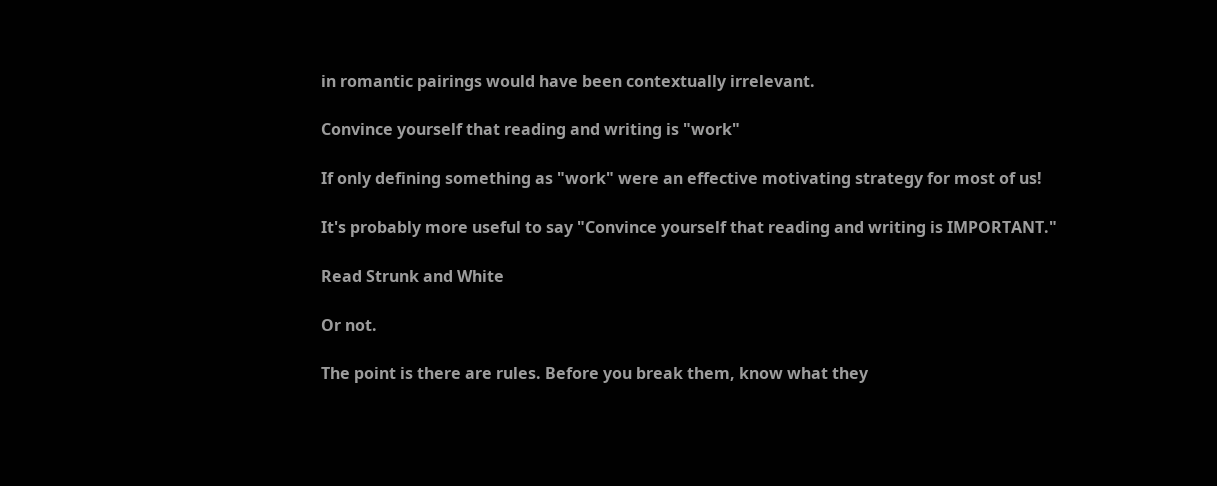in romantic pairings would have been contextually irrelevant.

Convince yourself that reading and writing is "work"

If only defining something as "work" were an effective motivating strategy for most of us!

It's probably more useful to say "Convince yourself that reading and writing is IMPORTANT."

Read Strunk and White

Or not.

The point is there are rules. Before you break them, know what they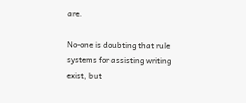are.

No-one is doubting that rule systems for assisting writing exist, but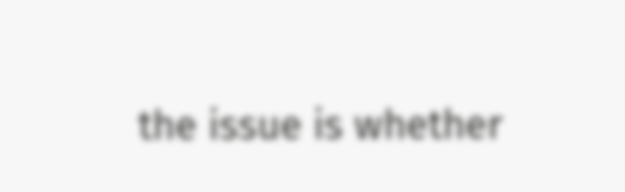the issue is whether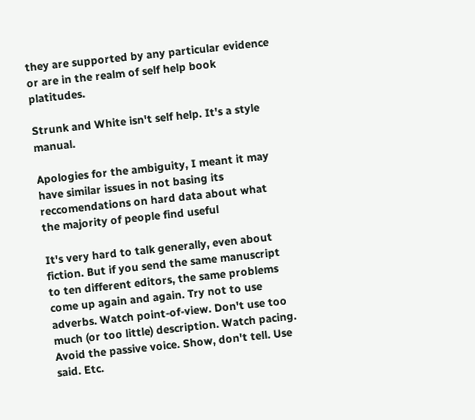they are supported by any particular evidence or are in the realm of self help book platitudes.

Strunk and White isn't self help. It's a style manual.

Apologies for the ambiguity, I meant it may have similar issues in not basing its reccomendations on hard data about what the majority of people find useful

It's very hard to talk generally, even about fiction. But if you send the same manuscript to ten different editors, the same problems come up again and again. Try not to use adverbs. Watch point-of-view. Don't use too much (or too little) description. Watch pacing. Avoid the passive voice. Show, don't tell. Use said. Etc.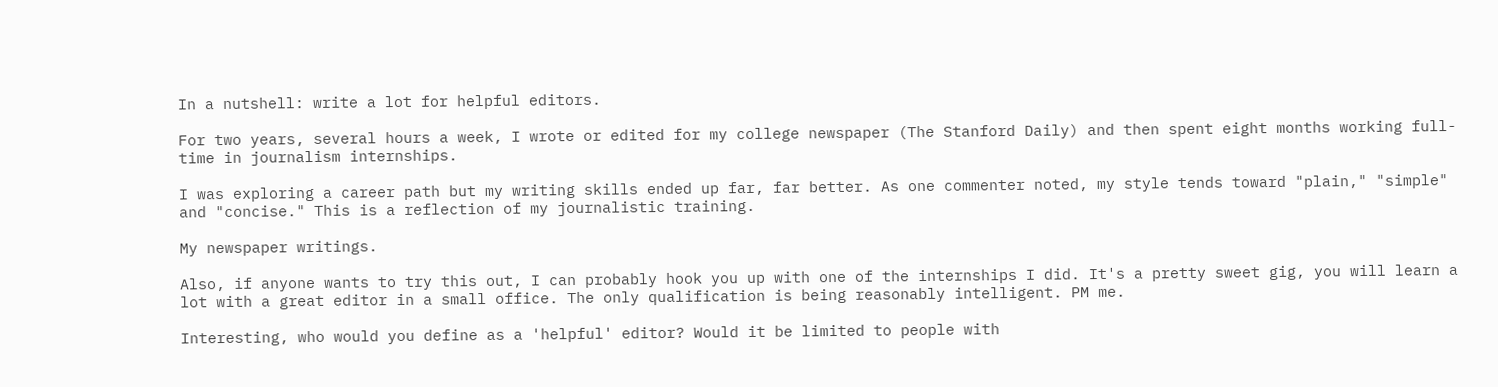In a nutshell: write a lot for helpful editors.

For two years, several hours a week, I wrote or edited for my college newspaper (The Stanford Daily) and then spent eight months working full-time in journalism internships.

I was exploring a career path but my writing skills ended up far, far better. As one commenter noted, my style tends toward "plain," "simple" and "concise." This is a reflection of my journalistic training.

My newspaper writings.

Also, if anyone wants to try this out, I can probably hook you up with one of the internships I did. It's a pretty sweet gig, you will learn a lot with a great editor in a small office. The only qualification is being reasonably intelligent. PM me.

Interesting, who would you define as a 'helpful' editor? Would it be limited to people with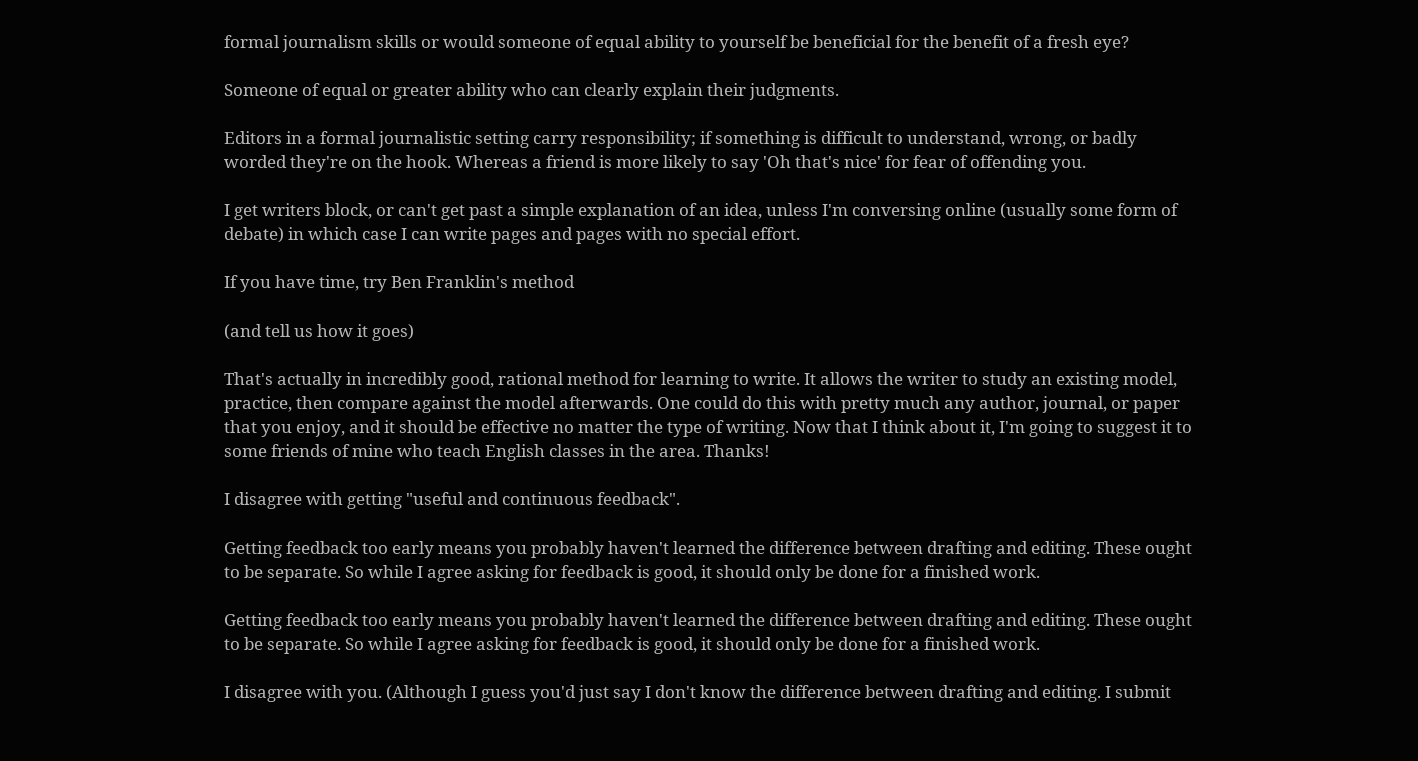formal journalism skills or would someone of equal ability to yourself be beneficial for the benefit of a fresh eye?

Someone of equal or greater ability who can clearly explain their judgments.

Editors in a formal journalistic setting carry responsibility; if something is difficult to understand, wrong, or badly worded they're on the hook. Whereas a friend is more likely to say 'Oh that's nice' for fear of offending you.

I get writers block, or can't get past a simple explanation of an idea, unless I'm conversing online (usually some form of debate) in which case I can write pages and pages with no special effort.

If you have time, try Ben Franklin's method

(and tell us how it goes)

That's actually in incredibly good, rational method for learning to write. It allows the writer to study an existing model, practice, then compare against the model afterwards. One could do this with pretty much any author, journal, or paper that you enjoy, and it should be effective no matter the type of writing. Now that I think about it, I'm going to suggest it to some friends of mine who teach English classes in the area. Thanks!

I disagree with getting "useful and continuous feedback".

Getting feedback too early means you probably haven't learned the difference between drafting and editing. These ought to be separate. So while I agree asking for feedback is good, it should only be done for a finished work.

Getting feedback too early means you probably haven't learned the difference between drafting and editing. These ought to be separate. So while I agree asking for feedback is good, it should only be done for a finished work.

I disagree with you. (Although I guess you'd just say I don't know the difference between drafting and editing. I submit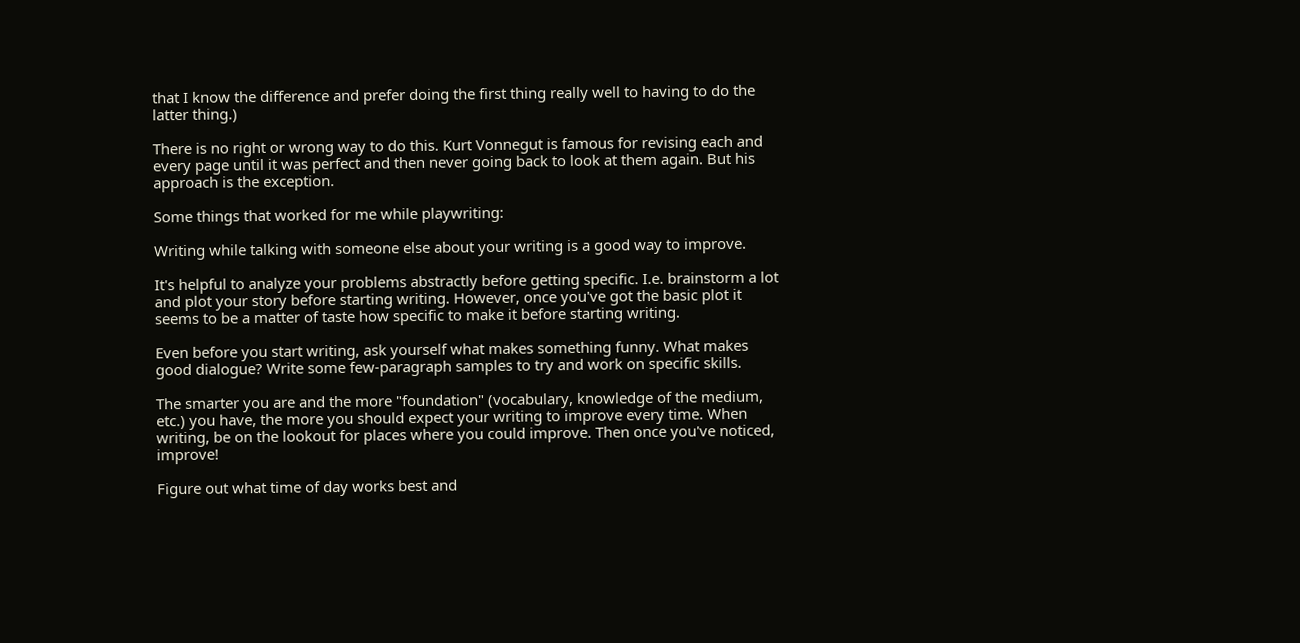that I know the difference and prefer doing the first thing really well to having to do the latter thing.)

There is no right or wrong way to do this. Kurt Vonnegut is famous for revising each and every page until it was perfect and then never going back to look at them again. But his approach is the exception.

Some things that worked for me while playwriting:

Writing while talking with someone else about your writing is a good way to improve.

It's helpful to analyze your problems abstractly before getting specific. I.e. brainstorm a lot and plot your story before starting writing. However, once you've got the basic plot it seems to be a matter of taste how specific to make it before starting writing.

Even before you start writing, ask yourself what makes something funny. What makes good dialogue? Write some few-paragraph samples to try and work on specific skills.

The smarter you are and the more "foundation" (vocabulary, knowledge of the medium, etc.) you have, the more you should expect your writing to improve every time. When writing, be on the lookout for places where you could improve. Then once you've noticed, improve!

Figure out what time of day works best and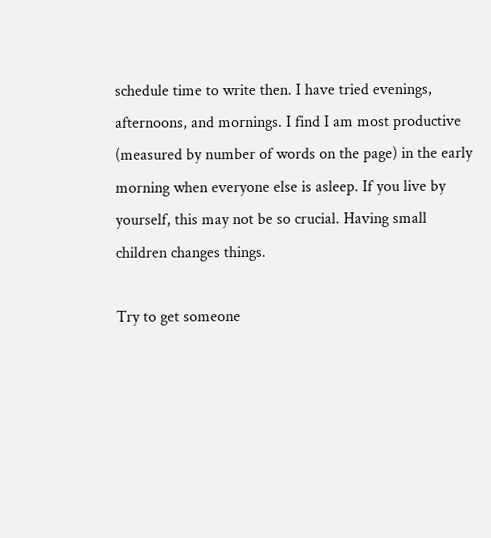schedule time to write then. I have tried evenings, afternoons, and mornings. I find I am most productive (measured by number of words on the page) in the early morning when everyone else is asleep. If you live by yourself, this may not be so crucial. Having small children changes things.

Try to get someone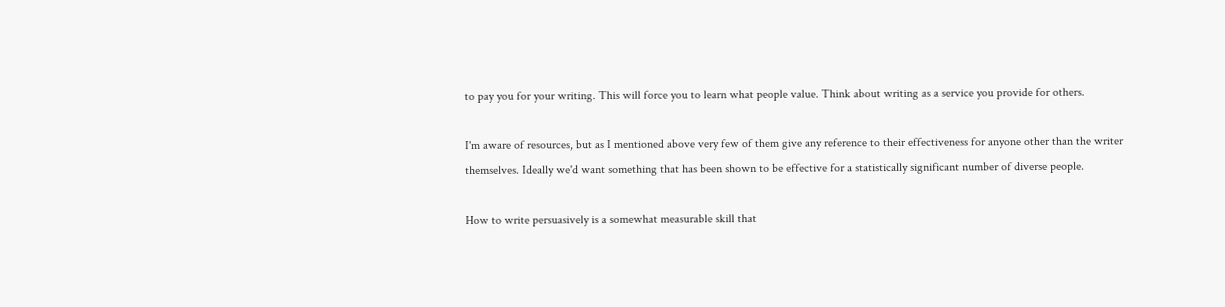to pay you for your writing. This will force you to learn what people value. Think about writing as a service you provide for others.

I'm aware of resources, but as I mentioned above very few of them give any reference to their effectiveness for anyone other than the writer themselves. Ideally we'd want something that has been shown to be effective for a statistically significant number of diverse people.

How to write persuasively is a somewhat measurable skill that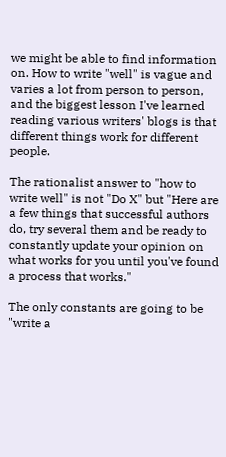we might be able to find information on. How to write "well" is vague and varies a lot from person to person, and the biggest lesson I've learned reading various writers' blogs is that different things work for different people.

The rationalist answer to "how to write well" is not "Do X" but "Here are a few things that successful authors do, try several them and be ready to constantly update your opinion on what works for you until you've found a process that works."

The only constants are going to be "write a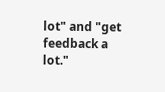lot" and "get feedback a lot."